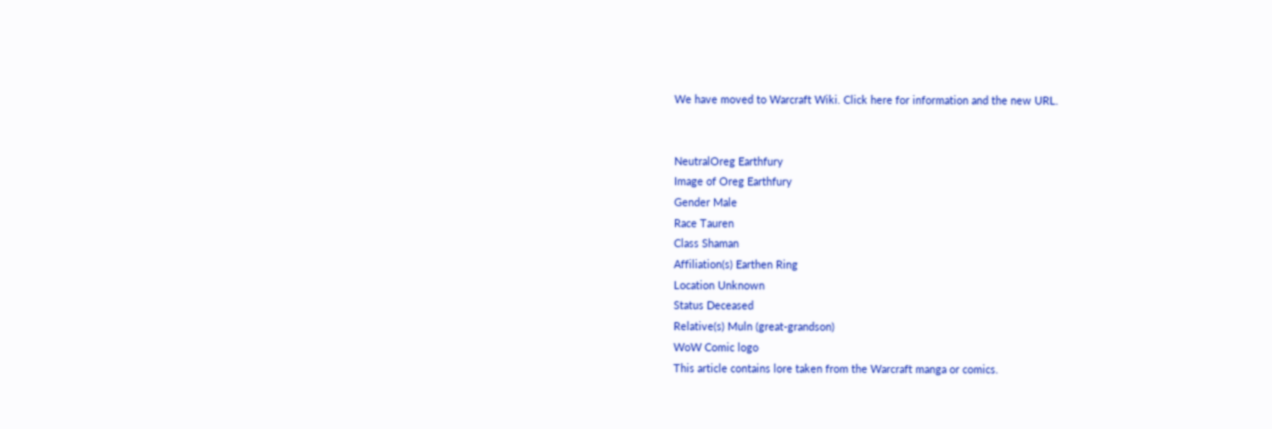We have moved to Warcraft Wiki. Click here for information and the new URL.


NeutralOreg Earthfury
Image of Oreg Earthfury
Gender Male
Race Tauren
Class Shaman
Affiliation(s) Earthen Ring
Location Unknown
Status Deceased
Relative(s) Muln (great-grandson)
WoW Comic logo
This article contains lore taken from the Warcraft manga or comics.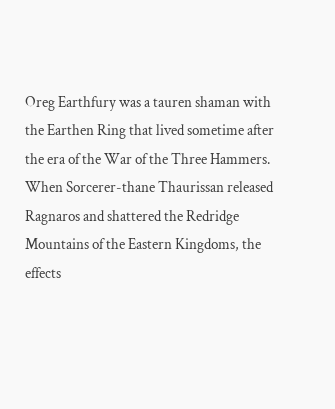Oreg Earthfury was a tauren shaman with the Earthen Ring that lived sometime after the era of the War of the Three Hammers. When Sorcerer-thane Thaurissan released Ragnaros and shattered the Redridge Mountains of the Eastern Kingdoms, the effects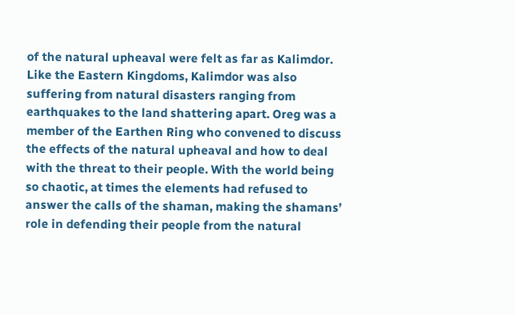of the natural upheaval were felt as far as Kalimdor. Like the Eastern Kingdoms, Kalimdor was also suffering from natural disasters ranging from earthquakes to the land shattering apart. Oreg was a member of the Earthen Ring who convened to discuss the effects of the natural upheaval and how to deal with the threat to their people. With the world being so chaotic, at times the elements had refused to answer the calls of the shaman, making the shamans’ role in defending their people from the natural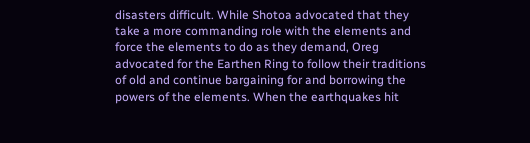disasters difficult. While Shotoa advocated that they take a more commanding role with the elements and force the elements to do as they demand, Oreg advocated for the Earthen Ring to follow their traditions of old and continue bargaining for and borrowing the powers of the elements. When the earthquakes hit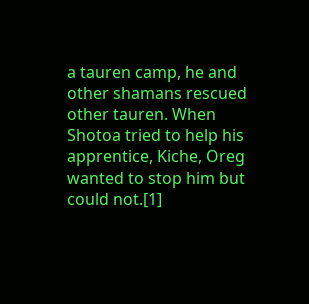a tauren camp, he and other shamans rescued other tauren. When Shotoa tried to help his apprentice, Kiche, Oreg wanted to stop him but could not.[1]